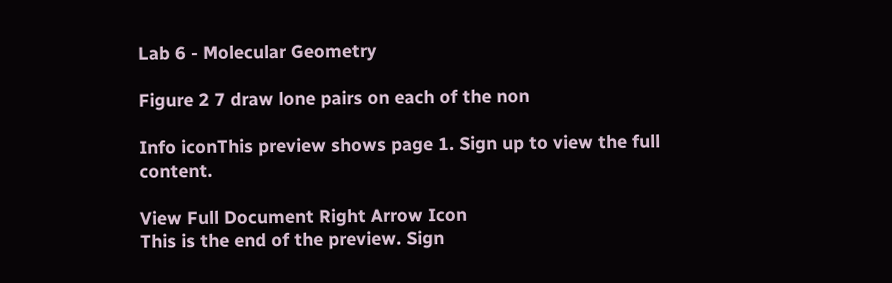Lab 6 - Molecular Geometry

Figure 2 7 draw lone pairs on each of the non

Info iconThis preview shows page 1. Sign up to view the full content.

View Full Document Right Arrow Icon
This is the end of the preview. Sign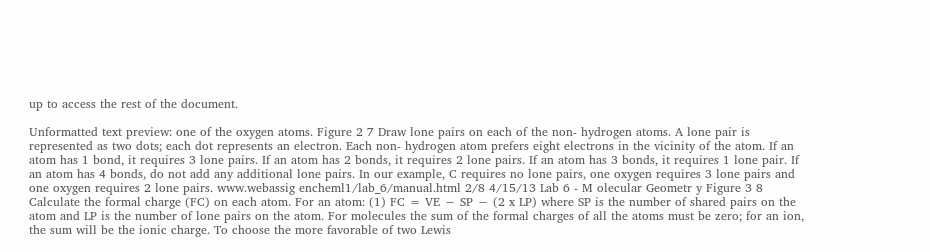up to access the rest of the document.

Unformatted text preview: one of the oxygen atoms. Figure 2 7 Draw lone pairs on each of the non- hydrogen atoms. A lone pair is represented as two dots; each dot represents an electron. Each non- hydrogen atom prefers eight electrons in the vicinity of the atom. If an atom has 1 bond, it requires 3 lone pairs. If an atom has 2 bonds, it requires 2 lone pairs. If an atom has 3 bonds, it requires 1 lone pair. If an atom has 4 bonds, do not add any additional lone pairs. In our example, C requires no lone pairs, one oxygen requires 3 lone pairs and one oxygen requires 2 lone pairs. www.webassig encheml1/lab_6/manual.html 2/8 4/15/13 Lab 6 - M olecular Geometr y Figure 3 8 Calculate the formal charge (FC) on each atom. For an atom: (1) FC = VE − SP − (2 x LP) where SP is the number of shared pairs on the atom and LP is the number of lone pairs on the atom. For molecules the sum of the formal charges of all the atoms must be zero; for an ion, the sum will be the ionic charge. To choose the more favorable of two Lewis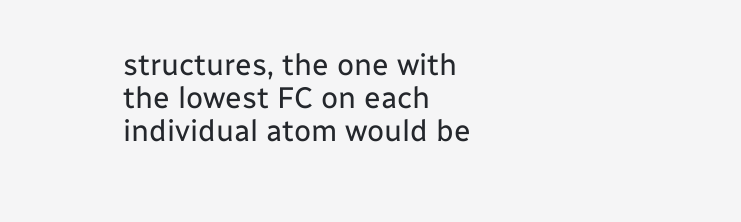structures, the one with the lowest FC on each individual atom would be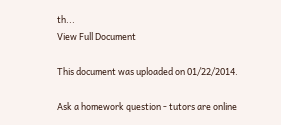th...
View Full Document

This document was uploaded on 01/22/2014.

Ask a homework question - tutors are online